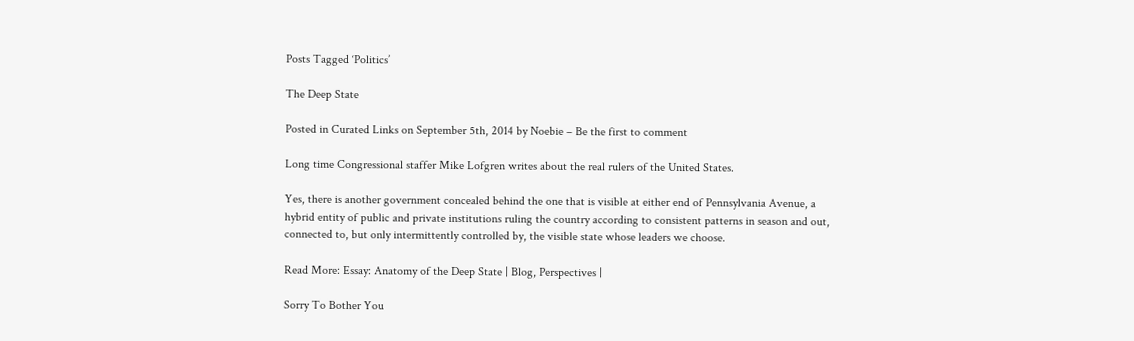Posts Tagged ‘Politics’

The Deep State

Posted in Curated Links on September 5th, 2014 by Noebie – Be the first to comment

Long time Congressional staffer Mike Lofgren writes about the real rulers of the United States.

Yes, there is another government concealed behind the one that is visible at either end of Pennsylvania Avenue, a hybrid entity of public and private institutions ruling the country according to consistent patterns in season and out, connected to, but only intermittently controlled by, the visible state whose leaders we choose.

Read More: Essay: Anatomy of the Deep State | Blog, Perspectives |

Sorry To Bother You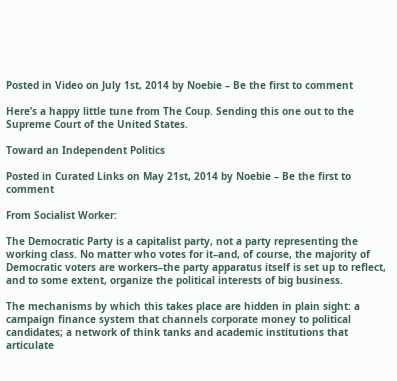Posted in Video on July 1st, 2014 by Noebie – Be the first to comment

Here’s a happy little tune from The Coup. Sending this one out to the Supreme Court of the United States.

Toward an Independent Politics

Posted in Curated Links on May 21st, 2014 by Noebie – Be the first to comment

From Socialist Worker:

The Democratic Party is a capitalist party, not a party representing the working class. No matter who votes for it–and, of course, the majority of Democratic voters are workers–the party apparatus itself is set up to reflect, and to some extent, organize the political interests of big business.

The mechanisms by which this takes place are hidden in plain sight: a campaign finance system that channels corporate money to political candidates; a network of think tanks and academic institutions that articulate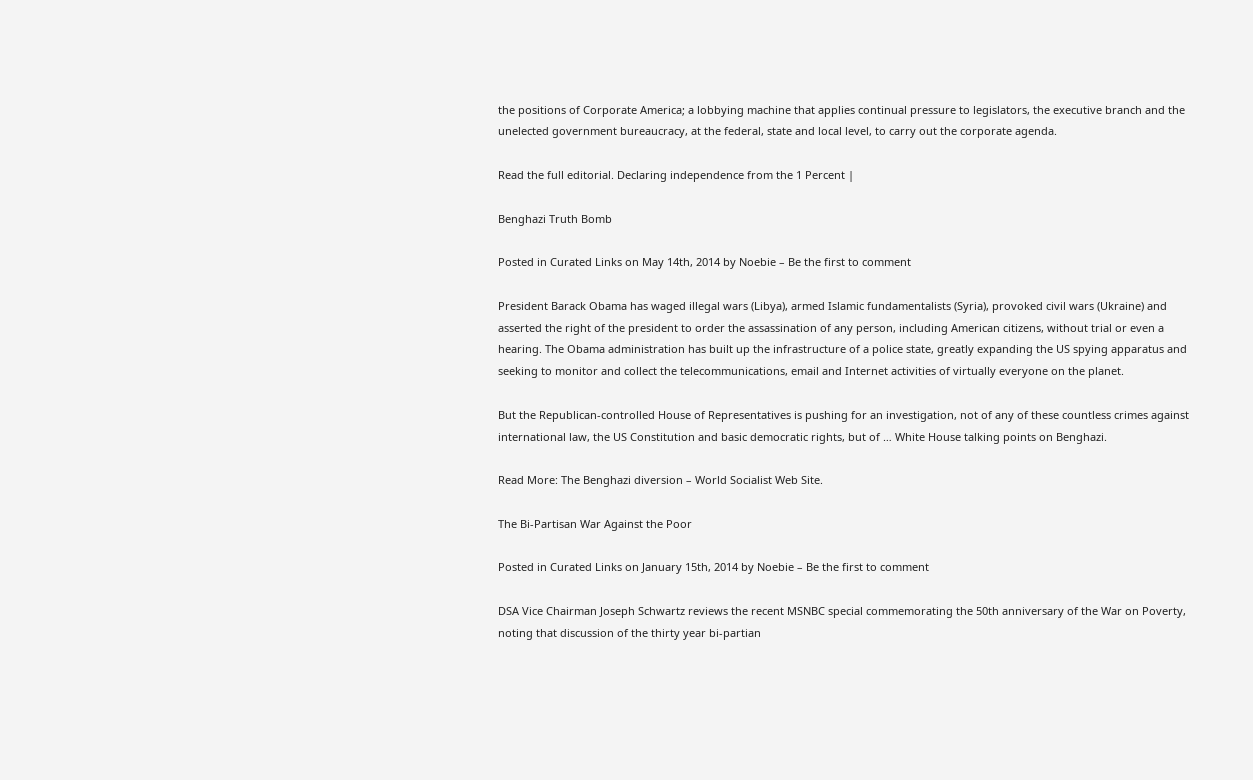the positions of Corporate America; a lobbying machine that applies continual pressure to legislators, the executive branch and the unelected government bureaucracy, at the federal, state and local level, to carry out the corporate agenda.

Read the full editorial. Declaring independence from the 1 Percent |

Benghazi Truth Bomb

Posted in Curated Links on May 14th, 2014 by Noebie – Be the first to comment

President Barack Obama has waged illegal wars (Libya), armed Islamic fundamentalists (Syria), provoked civil wars (Ukraine) and asserted the right of the president to order the assassination of any person, including American citizens, without trial or even a hearing. The Obama administration has built up the infrastructure of a police state, greatly expanding the US spying apparatus and seeking to monitor and collect the telecommunications, email and Internet activities of virtually everyone on the planet.

But the Republican-controlled House of Representatives is pushing for an investigation, not of any of these countless crimes against international law, the US Constitution and basic democratic rights, but of … White House talking points on Benghazi.

Read More: The Benghazi diversion – World Socialist Web Site.

The Bi-Partisan War Against the Poor

Posted in Curated Links on January 15th, 2014 by Noebie – Be the first to comment

DSA Vice Chairman Joseph Schwartz reviews the recent MSNBC special commemorating the 50th anniversary of the War on Poverty, noting that discussion of the thirty year bi-partian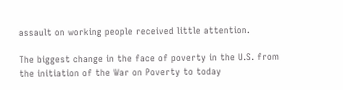assault on working people received little attention.

The biggest change in the face of poverty in the U.S. from the initiation of the War on Poverty to today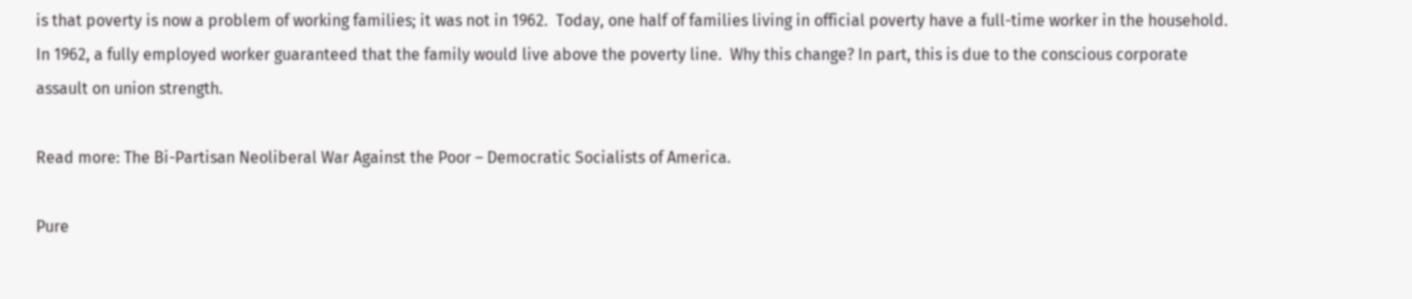is that poverty is now a problem of working families; it was not in 1962.  Today, one half of families living in official poverty have a full-time worker in the household. In 1962, a fully employed worker guaranteed that the family would live above the poverty line.  Why this change? In part, this is due to the conscious corporate assault on union strength.

Read more: The Bi-Partisan Neoliberal War Against the Poor – Democratic Socialists of America.

Pure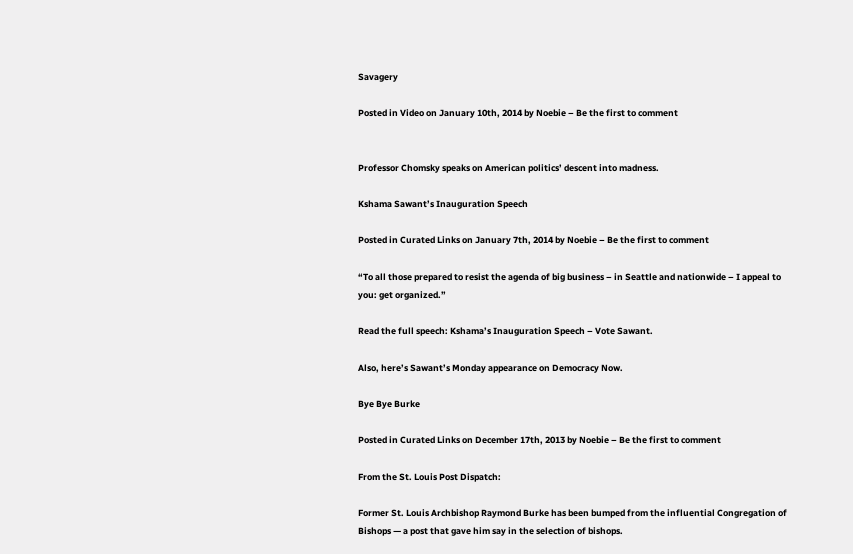Savagery

Posted in Video on January 10th, 2014 by Noebie – Be the first to comment


Professor Chomsky speaks on American politics’ descent into madness.

Kshama Sawant’s Inauguration Speech

Posted in Curated Links on January 7th, 2014 by Noebie – Be the first to comment

“To all those prepared to resist the agenda of big business – in Seattle and nationwide – I appeal to you: get organized.”

Read the full speech: Kshama’s Inauguration Speech – Vote Sawant.

Also, here’s Sawant’s Monday appearance on Democracy Now.

Bye Bye Burke

Posted in Curated Links on December 17th, 2013 by Noebie – Be the first to comment

From the St. Louis Post Dispatch:

Former St. Louis Archbishop Raymond Burke has been bumped from the influential Congregation of Bishops — a post that gave him say in the selection of bishops.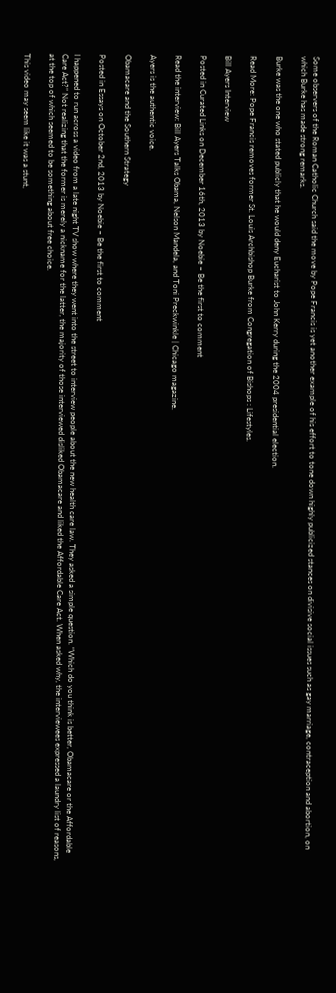Some observers of the Roman Catholic Church said the move by Pope Francis is yet another example of his effort to tone down highly publicized stances on divisive social issues such as gay marriage, contraception and abortion, on which Burke has made strong remarks.

Burke was the one who stated publicly that he would deny Eucharist to John Kerry during the 2004 presidential election.

Read More: Pope Francis removes former St. Louis Archbishop Burke from Congregation of Bishops : Lifestyles.

Bill Ayers Interview

Posted in Curated Links on December 16th, 2013 by Noebie – Be the first to comment

Read the interview: Bill Ayers Talks Obama, Nelson Mandela, and Toni Preckwinkle | Chicago magazine.

Ayers is the authentic voice.

Obamacare and the Southern Strategy

Posted in Essays on October 2nd, 2013 by Noebie – Be the first to comment

I happened to run across a video from a late night TV show where they went into the street to interview people about the new health care law. They asked a simple question. “Which do you think is better, Obamacare or the Affordable Care Act?” Not realizing that the former is merely a nickname for the latter, the majority of those interviewed disliked Obamacare and liked the Affordable Care Act. When asked why, the interviewees expressed a laundry list of reasons, at the top of which seemed to be something about free choice.

This video may seem like it was a stunt,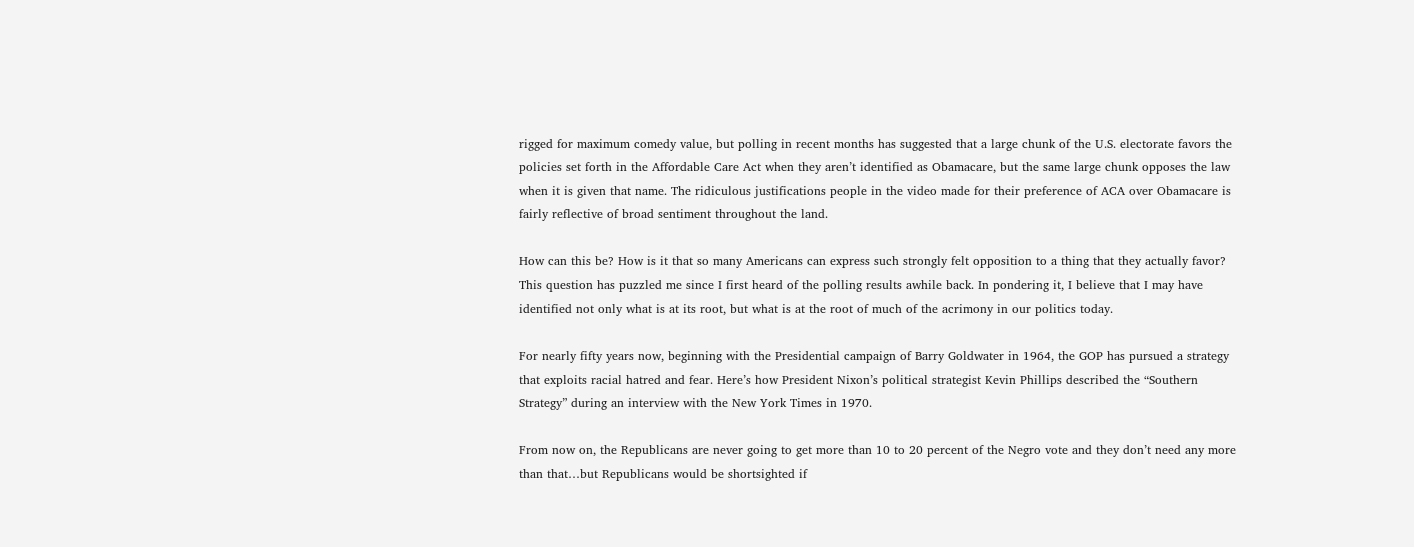rigged for maximum comedy value, but polling in recent months has suggested that a large chunk of the U.S. electorate favors the policies set forth in the Affordable Care Act when they aren’t identified as Obamacare, but the same large chunk opposes the law when it is given that name. The ridiculous justifications people in the video made for their preference of ACA over Obamacare is fairly reflective of broad sentiment throughout the land.

How can this be? How is it that so many Americans can express such strongly felt opposition to a thing that they actually favor? This question has puzzled me since I first heard of the polling results awhile back. In pondering it, I believe that I may have identified not only what is at its root, but what is at the root of much of the acrimony in our politics today.

For nearly fifty years now, beginning with the Presidential campaign of Barry Goldwater in 1964, the GOP has pursued a strategy that exploits racial hatred and fear. Here’s how President Nixon’s political strategist Kevin Phillips described the “Southern Strategy” during an interview with the New York Times in 1970.

From now on, the Republicans are never going to get more than 10 to 20 percent of the Negro vote and they don’t need any more than that…but Republicans would be shortsighted if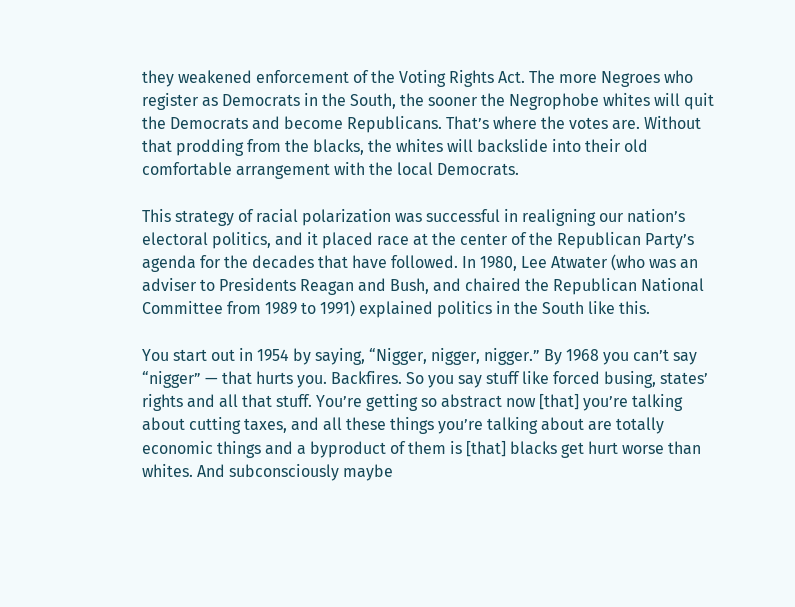they weakened enforcement of the Voting Rights Act. The more Negroes who register as Democrats in the South, the sooner the Negrophobe whites will quit the Democrats and become Republicans. That’s where the votes are. Without that prodding from the blacks, the whites will backslide into their old comfortable arrangement with the local Democrats.

This strategy of racial polarization was successful in realigning our nation’s electoral politics, and it placed race at the center of the Republican Party’s agenda for the decades that have followed. In 1980, Lee Atwater (who was an adviser to Presidents Reagan and Bush, and chaired the Republican National Committee from 1989 to 1991) explained politics in the South like this.

You start out in 1954 by saying, “Nigger, nigger, nigger.” By 1968 you can’t say “nigger” — that hurts you. Backfires. So you say stuff like forced busing, states’ rights and all that stuff. You’re getting so abstract now [that] you’re talking about cutting taxes, and all these things you’re talking about are totally economic things and a byproduct of them is [that] blacks get hurt worse than whites. And subconsciously maybe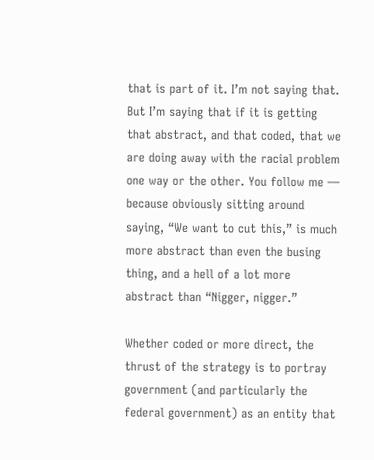that is part of it. I’m not saying that. But I’m saying that if it is getting that abstract, and that coded, that we are doing away with the racial problem one way or the other. You follow me — because obviously sitting around saying, “We want to cut this,” is much more abstract than even the busing thing, and a hell of a lot more abstract than “Nigger, nigger.”

Whether coded or more direct, the thrust of the strategy is to portray government (and particularly the federal government) as an entity that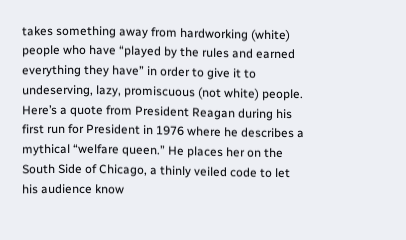takes something away from hardworking (white) people who have “played by the rules and earned everything they have” in order to give it to undeserving, lazy, promiscuous (not white) people. Here’s a quote from President Reagan during his first run for President in 1976 where he describes a mythical “welfare queen.” He places her on the South Side of Chicago, a thinly veiled code to let his audience know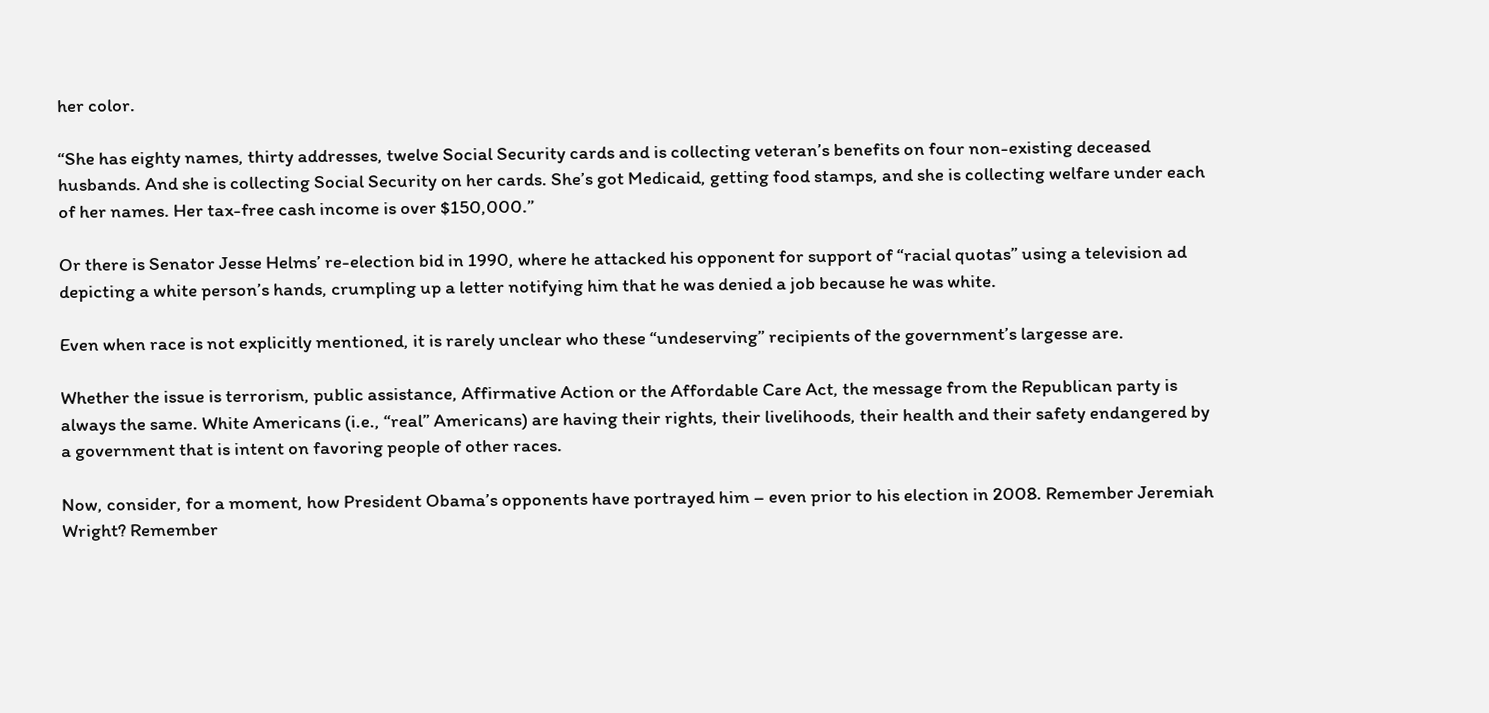her color.

“She has eighty names, thirty addresses, twelve Social Security cards and is collecting veteran’s benefits on four non-existing deceased husbands. And she is collecting Social Security on her cards. She’s got Medicaid, getting food stamps, and she is collecting welfare under each of her names. Her tax-free cash income is over $150,000.”

Or there is Senator Jesse Helms’ re-election bid in 1990, where he attacked his opponent for support of “racial quotas” using a television ad depicting a white person’s hands, crumpling up a letter notifying him that he was denied a job because he was white.

Even when race is not explicitly mentioned, it is rarely unclear who these “undeserving” recipients of the government’s largesse are.

Whether the issue is terrorism, public assistance, Affirmative Action or the Affordable Care Act, the message from the Republican party is always the same. White Americans (i.e., “real” Americans) are having their rights, their livelihoods, their health and their safety endangered by a government that is intent on favoring people of other races.

Now, consider, for a moment, how President Obama’s opponents have portrayed him – even prior to his election in 2008. Remember Jeremiah Wright? Remember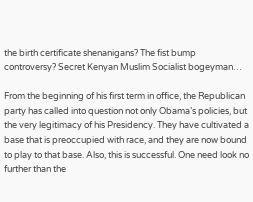the birth certificate shenanigans? The fist bump controversy? Secret Kenyan Muslim Socialist bogeyman…

From the beginning of his first term in office, the Republican party has called into question not only Obama’s policies, but the very legitimacy of his Presidency. They have cultivated a base that is preoccupied with race, and they are now bound to play to that base. Also, this is successful. One need look no further than the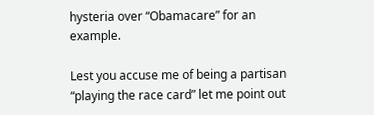hysteria over “Obamacare” for an example.

Lest you accuse me of being a partisan “playing the race card” let me point out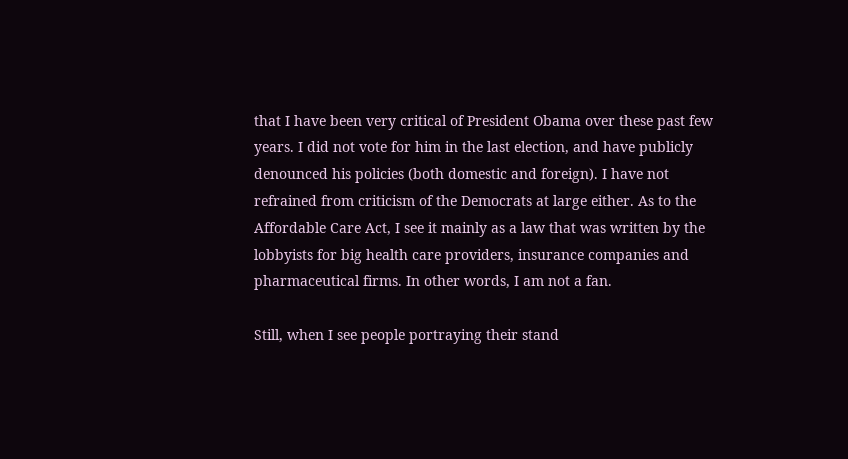that I have been very critical of President Obama over these past few years. I did not vote for him in the last election, and have publicly denounced his policies (both domestic and foreign). I have not refrained from criticism of the Democrats at large either. As to the Affordable Care Act, I see it mainly as a law that was written by the lobbyists for big health care providers, insurance companies and pharmaceutical firms. In other words, I am not a fan.

Still, when I see people portraying their stand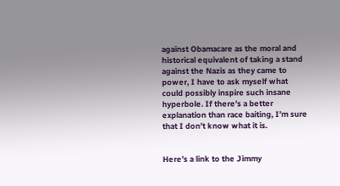against Obamacare as the moral and historical equivalent of taking a stand against the Nazis as they came to power, I have to ask myself what could possibly inspire such insane hyperbole. If there’s a better explanation than race baiting, I’m sure that I don’t know what it is.


Here’s a link to the Jimmy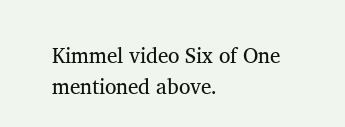Kimmel video Six of One mentioned above.